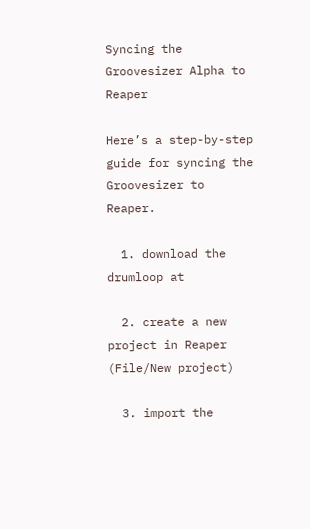Syncing the Groovesizer Alpha to Reaper

Here’s a step-by-step guide for syncing the Groovesizer to Reaper.

  1. download the drumloop at

  2. create a new project in Reaper (File/New project)

  3. import the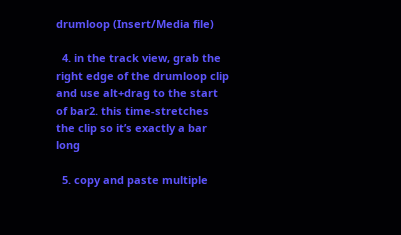drumloop (Insert/Media file)

  4. in the track view, grab the right edge of the drumloop clip and use alt+drag to the start of bar2. this time-stretches the clip so it’s exactly a bar long

  5. copy and paste multiple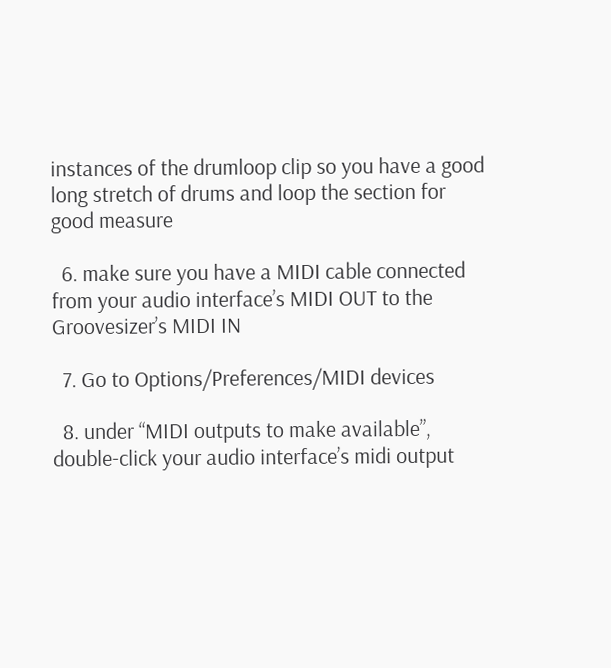instances of the drumloop clip so you have a good long stretch of drums and loop the section for good measure

  6. make sure you have a MIDI cable connected from your audio interface’s MIDI OUT to the Groovesizer’s MIDI IN

  7. Go to Options/Preferences/MIDI devices

  8. under “MIDI outputs to make available”, double-click your audio interface’s midi output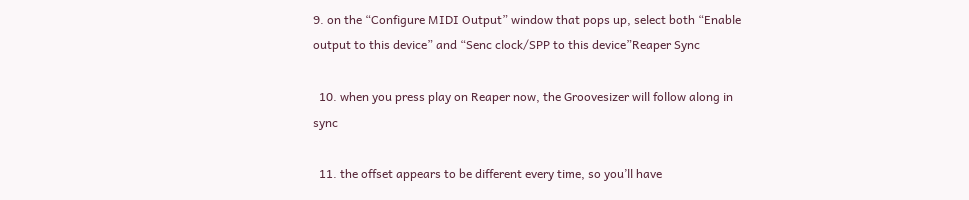9. on the “Configure MIDI Output” window that pops up, select both “Enable output to this device” and “Senc clock/SPP to this device”Reaper Sync

  10. when you press play on Reaper now, the Groovesizer will follow along in sync

  11. the offset appears to be different every time, so you’ll have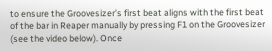to ensure the Groovesizer’s first beat aligns with the first beat of the bar in Reaper manually by pressing F1 on the Groovesizer (see the video below). Once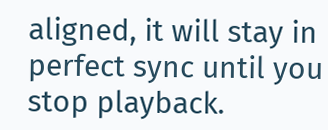aligned, it will stay in perfect sync until you stop playback.